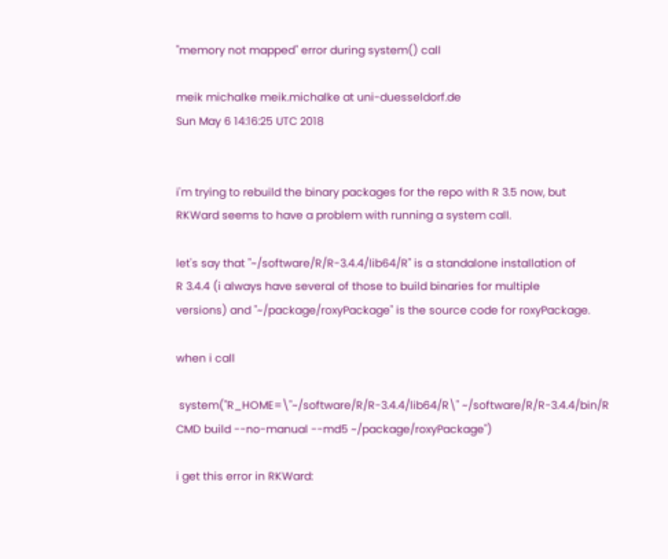"memory not mapped" error during system() call

meik michalke meik.michalke at uni-duesseldorf.de
Sun May 6 14:16:25 UTC 2018


i'm trying to rebuild the binary packages for the repo with R 3.5 now, but
RKWard seems to have a problem with running a system call.

let's say that "~/software/R/R-3.4.4/lib64/R" is a standalone installation of
R 3.4.4 (i always have several of those to build binaries for multiple
versions) and "~/package/roxyPackage" is the source code for roxyPackage.

when i call

 system("R_HOME=\"~/software/R/R-3.4.4/lib64/R\" ~/software/R/R-3.4.4/bin/R
CMD build --no-manual --md5 ~/package/roxyPackage")

i get this error in RKWard: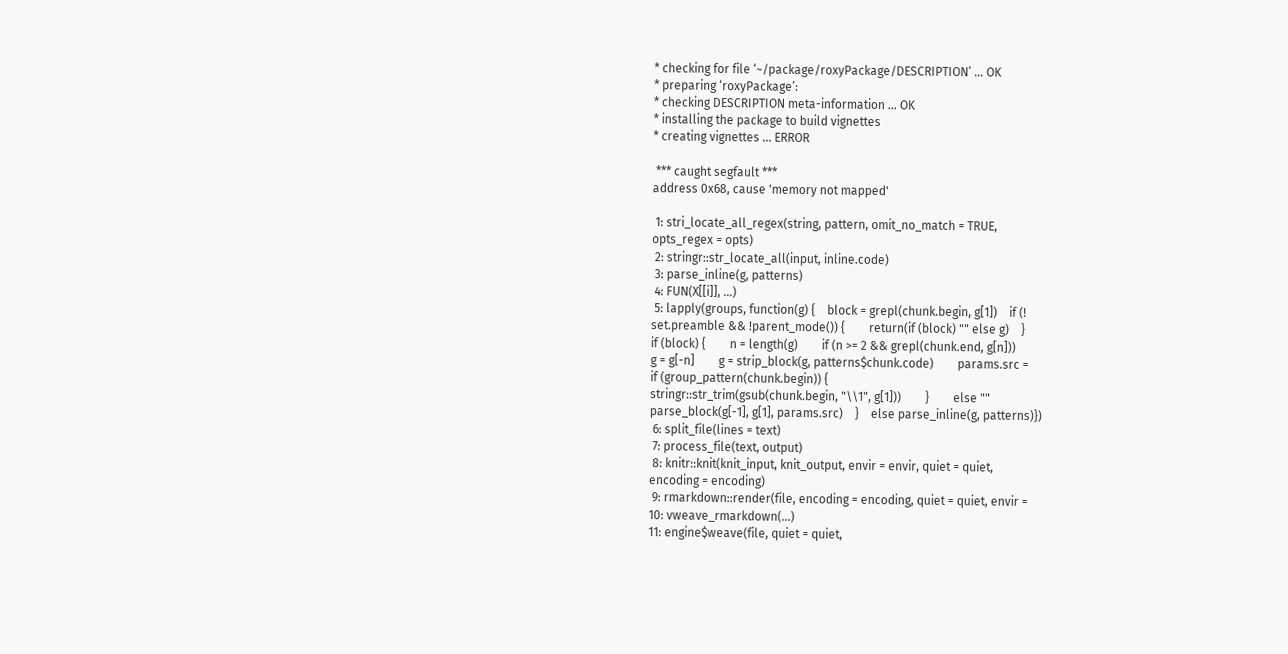* checking for file ‘~/package/roxyPackage/DESCRIPTION’ ... OK
* preparing ‘roxyPackage’:
* checking DESCRIPTION meta-information ... OK
* installing the package to build vignettes
* creating vignettes ... ERROR

 *** caught segfault ***
address 0x68, cause 'memory not mapped'

 1: stri_locate_all_regex(string, pattern, omit_no_match = TRUE,
opts_regex = opts)
 2: stringr::str_locate_all(input, inline.code)
 3: parse_inline(g, patterns)
 4: FUN(X[[i]], ...)
 5: lapply(groups, function(g) {    block = grepl(chunk.begin, g[1])    if (!
set.preamble && !parent_mode()) {        return(if (block) "" else g)    }
if (block) {        n = length(g)        if (n >= 2 && grepl(chunk.end, g[n]))
g = g[-n]        g = strip_block(g, patterns$chunk.code)        params.src =
if (group_pattern(chunk.begin)) {
stringr::str_trim(gsub(chunk.begin, "\\1", g[1]))        }        else ""
parse_block(g[-1], g[1], params.src)    }    else parse_inline(g, patterns)})
 6: split_file(lines = text)
 7: process_file(text, output)
 8: knitr::knit(knit_input, knit_output, envir = envir, quiet = quiet,
encoding = encoding)
 9: rmarkdown::render(file, encoding = encoding, quiet = quiet, envir =
10: vweave_rmarkdown(...)
11: engine$weave(file, quiet = quiet,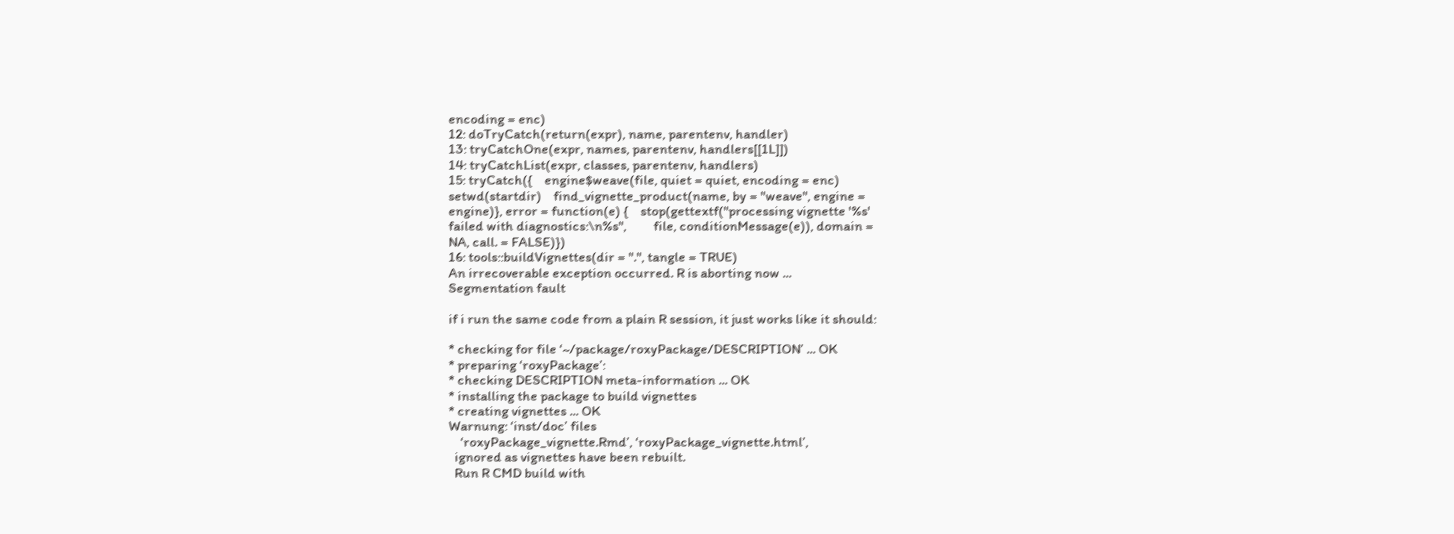encoding = enc)
12: doTryCatch(return(expr), name, parentenv, handler)
13: tryCatchOne(expr, names, parentenv, handlers[[1L]])
14: tryCatchList(expr, classes, parentenv, handlers)
15: tryCatch({    engine$weave(file, quiet = quiet, encoding = enc)
setwd(startdir)    find_vignette_product(name, by = "weave", engine =
engine)}, error = function(e) {    stop(gettextf("processing vignette '%s'
failed with diagnostics:\n%s",         file, conditionMessage(e)), domain =
NA, call. = FALSE)})
16: tools::buildVignettes(dir = ".", tangle = TRUE)
An irrecoverable exception occurred. R is aborting now ...
Segmentation fault

if i run the same code from a plain R session, it just works like it should:

* checking for file ‘~/package/roxyPackage/DESCRIPTION’ ... OK
* preparing ‘roxyPackage’:
* checking DESCRIPTION meta-information ... OK
* installing the package to build vignettes
* creating vignettes ... OK
Warnung: ‘inst/doc’ files
    ‘roxyPackage_vignette.Rmd’, ‘roxyPackage_vignette.html’,
  ignored as vignettes have been rebuilt.
  Run R CMD build with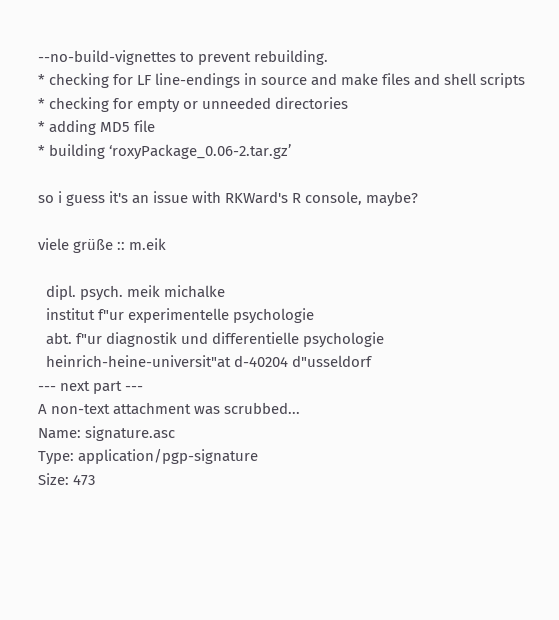--no-build-vignettes to prevent rebuilding.
* checking for LF line-endings in source and make files and shell scripts
* checking for empty or unneeded directories
* adding MD5 file
* building ‘roxyPackage_0.06-2.tar.gz’

so i guess it's an issue with RKWard's R console, maybe?

viele grüße :: m.eik

  dipl. psych. meik michalke
  institut f"ur experimentelle psychologie
  abt. f"ur diagnostik und differentielle psychologie
  heinrich-heine-universit"at d-40204 d"usseldorf
--- next part ---
A non-text attachment was scrubbed...
Name: signature.asc
Type: application/pgp-signature
Size: 473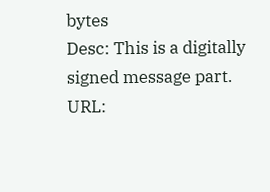bytes
Desc: This is a digitally signed message part.
URL: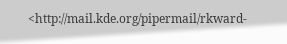<http://mail.kde.org/pipermail/rkward-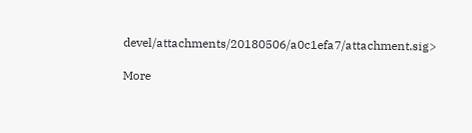devel/attachments/20180506/a0c1efa7/attachment.sig>

More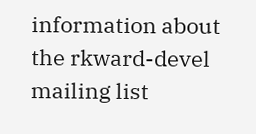information about the rkward-devel mailing list